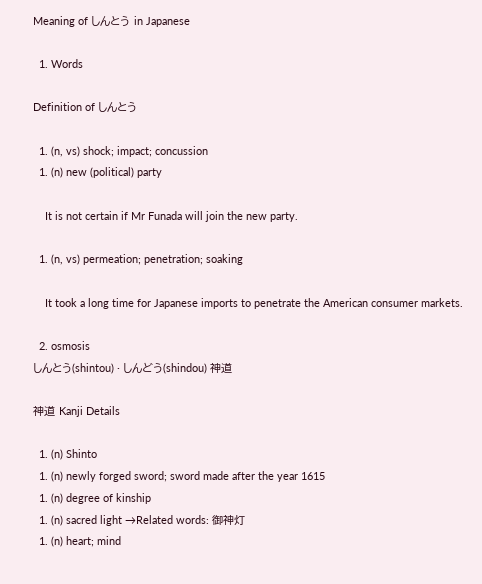Meaning of しんとう in Japanese

  1. Words

Definition of しんとう

  1. (n, vs) shock; impact; concussion
  1. (n) new (political) party

    It is not certain if Mr Funada will join the new party.

  1. (n, vs) permeation; penetration; soaking

    It took a long time for Japanese imports to penetrate the American consumer markets.

  2. osmosis
しんとう(shintou) · しんどう(shindou) 神道

神道 Kanji Details

  1. (n) Shinto
  1. (n) newly forged sword; sword made after the year 1615
  1. (n) degree of kinship
  1. (n) sacred light →Related words: 御神灯
  1. (n) heart; mind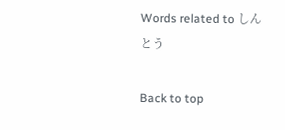Words related to しんとう

Back to top